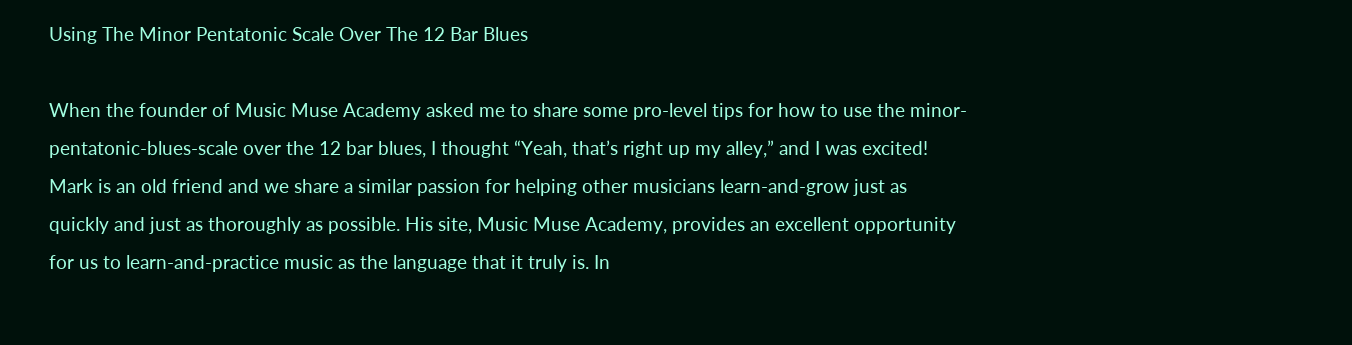Using The Minor Pentatonic Scale Over The 12 Bar Blues

When the founder of Music Muse Academy asked me to share some pro-level tips for how to use the minor-pentatonic-blues-scale over the 12 bar blues, I thought “Yeah, that’s right up my alley,” and I was excited! Mark is an old friend and we share a similar passion for helping other musicians learn-and-grow just as quickly and just as thoroughly as possible. His site, Music Muse Academy, provides an excellent opportunity for us to learn-and-practice music as the language that it truly is. In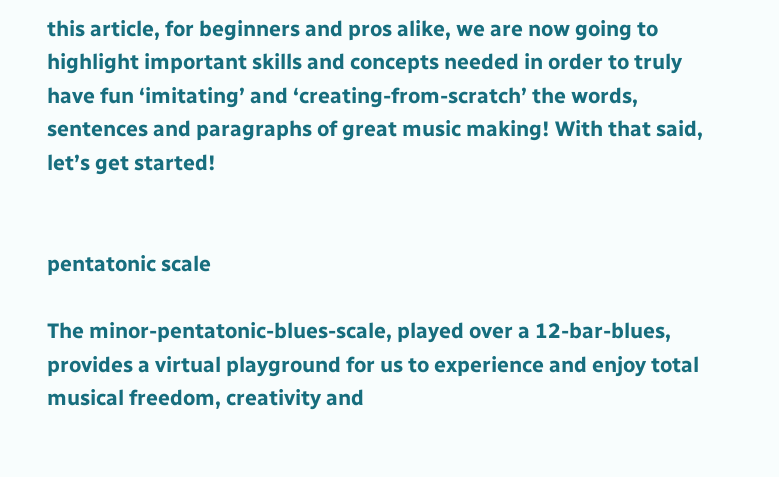this article, for beginners and pros alike, we are now going to highlight important skills and concepts needed in order to truly have fun ‘imitating’ and ‘creating-from-scratch’ the words, sentences and paragraphs of great music making! With that said, let’s get started!


pentatonic scale

The minor-pentatonic-blues-scale, played over a 12-bar-blues, provides a virtual playground for us to experience and enjoy total musical freedom, creativity and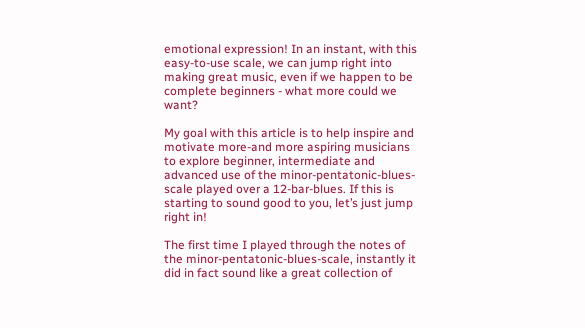emotional expression! In an instant, with this easy-to-use scale, we can jump right into making great music, even if we happen to be complete beginners - what more could we want?

My goal with this article is to help inspire and motivate more-and more aspiring musicians to explore beginner, intermediate and advanced use of the minor-pentatonic-blues-scale played over a 12-bar-blues. If this is starting to sound good to you, let’s just jump right in!

The first time I played through the notes of the minor-pentatonic-blues-scale, instantly it did in fact sound like a great collection of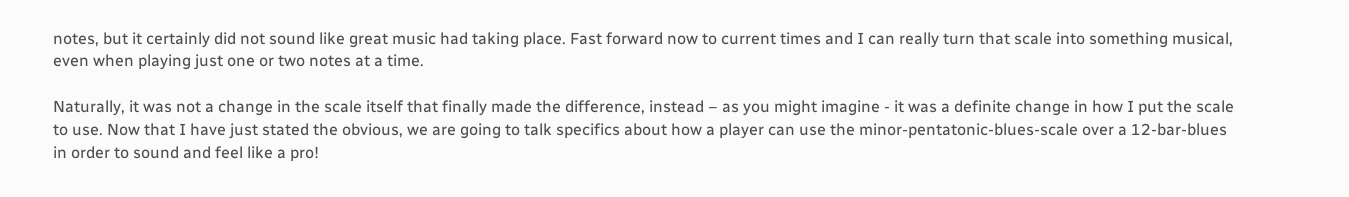notes, but it certainly did not sound like great music had taking place. Fast forward now to current times and I can really turn that scale into something musical, even when playing just one or two notes at a time.

Naturally, it was not a change in the scale itself that finally made the difference, instead – as you might imagine - it was a definite change in how I put the scale to use. Now that I have just stated the obvious, we are going to talk specifics about how a player can use the minor-pentatonic-blues-scale over a 12-bar-blues in order to sound and feel like a pro!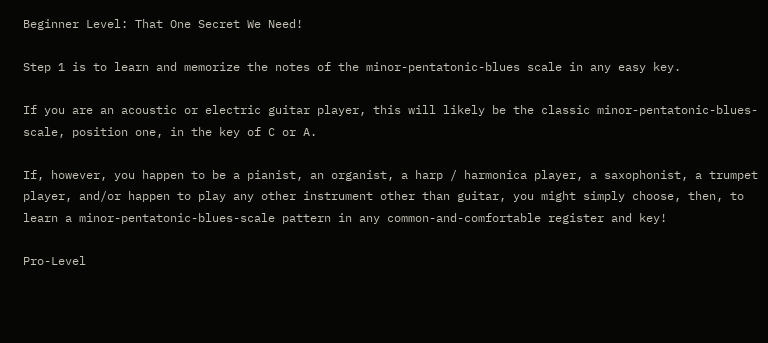Beginner Level: That One Secret We Need!

Step 1 is to learn and memorize the notes of the minor-pentatonic-blues scale in any easy key.

If you are an acoustic or electric guitar player, this will likely be the classic minor-pentatonic-blues-scale, position one, in the key of C or A.

If, however, you happen to be a pianist, an organist, a harp / harmonica player, a saxophonist, a trumpet player, and/or happen to play any other instrument other than guitar, you might simply choose, then, to learn a minor-pentatonic-blues-scale pattern in any common-and-comfortable register and key!

Pro-Level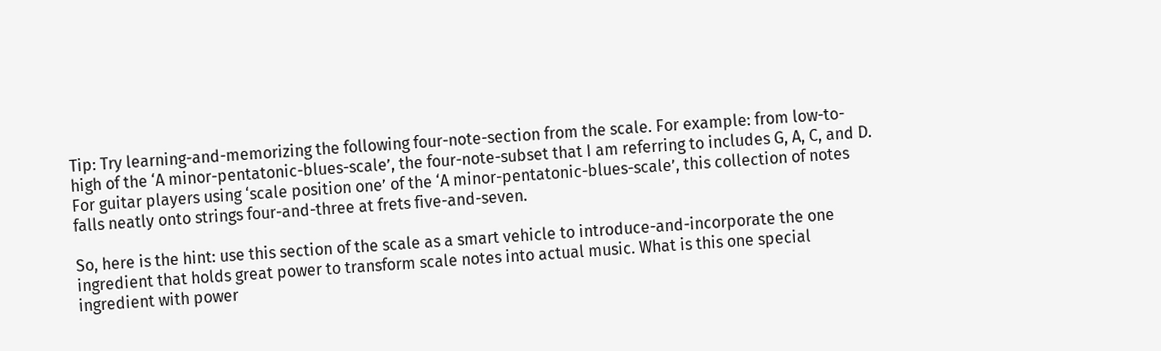Tip: Try learning-and-memorizing the following four-note-section from the scale. For example: from low-to-high of the ‘A minor-pentatonic-blues-scale’, the four-note-subset that I am referring to includes G, A, C, and D. For guitar players using ‘scale position one’ of the ‘A minor-pentatonic-blues-scale’, this collection of notes falls neatly onto strings four-and-three at frets five-and-seven.

So, here is the hint: use this section of the scale as a smart vehicle to introduce-and-incorporate the one ingredient that holds great power to transform scale notes into actual music. What is this one special ingredient with power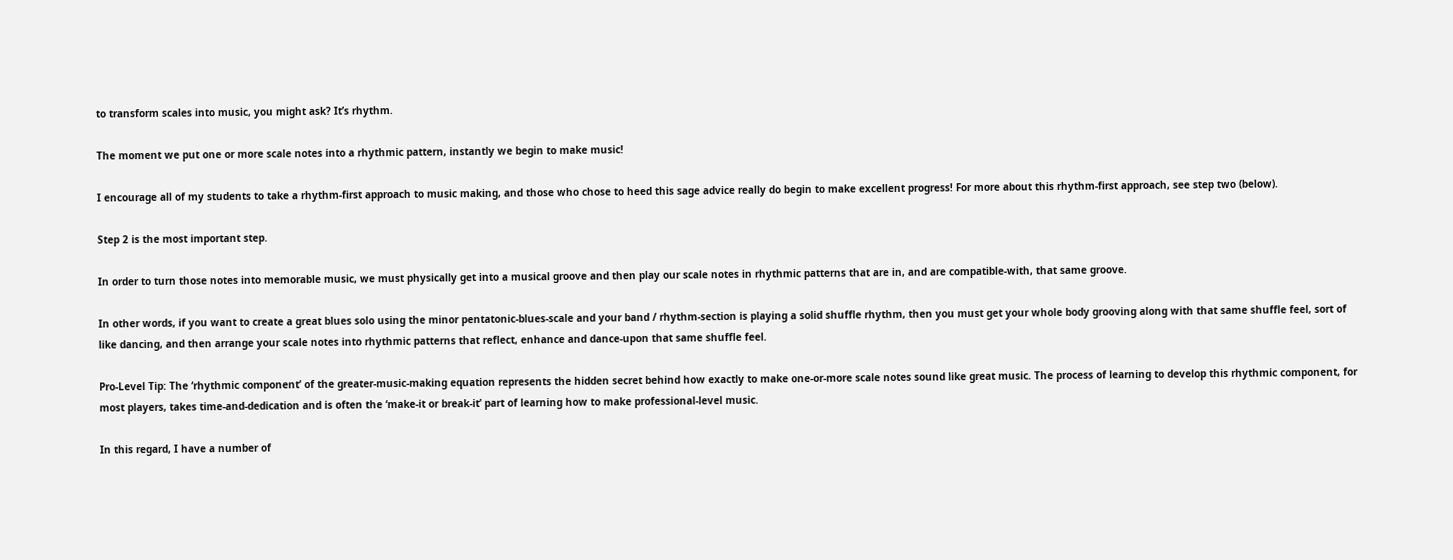to transform scales into music, you might ask? It’s rhythm.

The moment we put one or more scale notes into a rhythmic pattern, instantly we begin to make music!

I encourage all of my students to take a rhythm-first approach to music making, and those who chose to heed this sage advice really do begin to make excellent progress! For more about this rhythm-first approach, see step two (below).

Step 2 is the most important step.

In order to turn those notes into memorable music, we must physically get into a musical groove and then play our scale notes in rhythmic patterns that are in, and are compatible-with, that same groove.

In other words, if you want to create a great blues solo using the minor pentatonic-blues-scale and your band / rhythm-section is playing a solid shuffle rhythm, then you must get your whole body grooving along with that same shuffle feel, sort of like dancing, and then arrange your scale notes into rhythmic patterns that reflect, enhance and dance-upon that same shuffle feel.

Pro-Level Tip: The ‘rhythmic component’ of the greater-music-making equation represents the hidden secret behind how exactly to make one-or-more scale notes sound like great music. The process of learning to develop this rhythmic component, for most players, takes time-and-dedication and is often the ‘make-it or break-it’ part of learning how to make professional-level music.

In this regard, I have a number of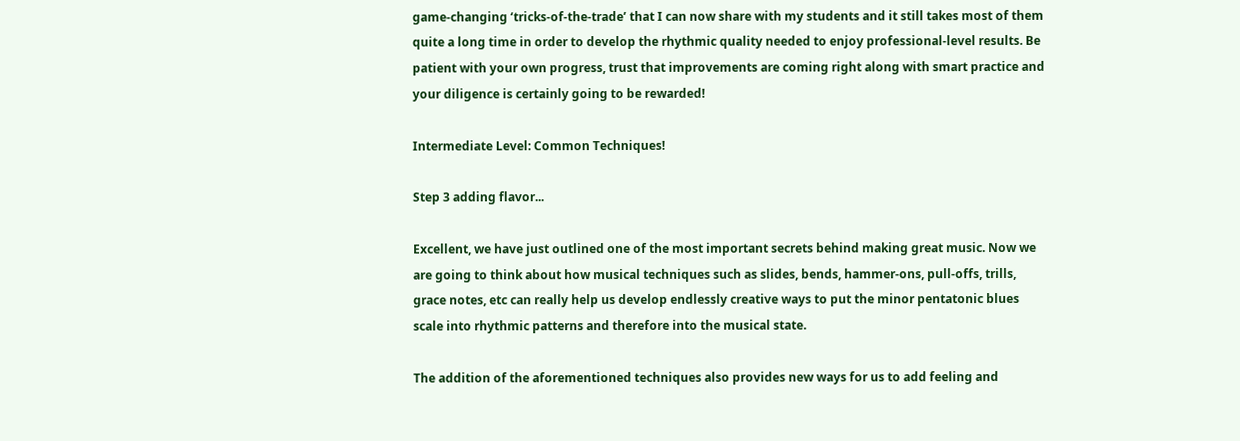game-changing ‘tricks-of-the-trade’ that I can now share with my students and it still takes most of them quite a long time in order to develop the rhythmic quality needed to enjoy professional-level results. Be patient with your own progress, trust that improvements are coming right along with smart practice and your diligence is certainly going to be rewarded!

Intermediate Level: Common Techniques!

Step 3 adding flavor...

Excellent, we have just outlined one of the most important secrets behind making great music. Now we are going to think about how musical techniques such as slides, bends, hammer-ons, pull-offs, trills, grace notes, etc can really help us develop endlessly creative ways to put the minor pentatonic blues scale into rhythmic patterns and therefore into the musical state.

The addition of the aforementioned techniques also provides new ways for us to add feeling and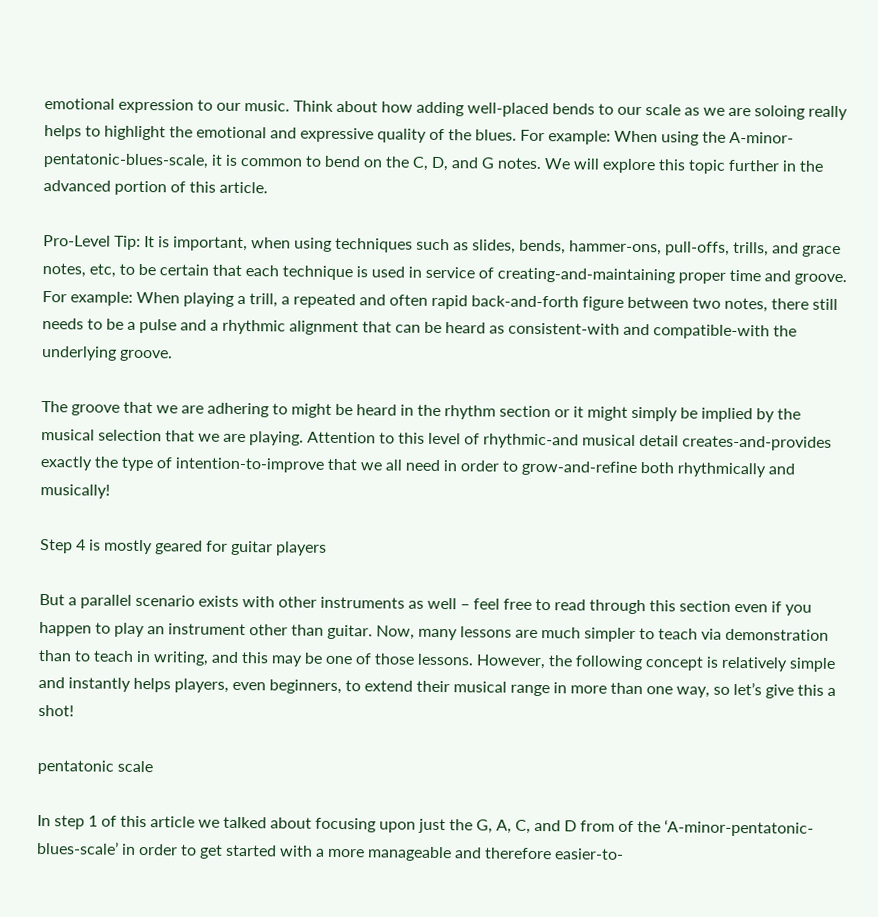emotional expression to our music. Think about how adding well-placed bends to our scale as we are soloing really helps to highlight the emotional and expressive quality of the blues. For example: When using the A-minor-pentatonic-blues-scale, it is common to bend on the C, D, and G notes. We will explore this topic further in the advanced portion of this article.

Pro-Level Tip: It is important, when using techniques such as slides, bends, hammer-ons, pull-offs, trills, and grace notes, etc, to be certain that each technique is used in service of creating-and-maintaining proper time and groove. For example: When playing a trill, a repeated and often rapid back-and-forth figure between two notes, there still needs to be a pulse and a rhythmic alignment that can be heard as consistent-with and compatible-with the underlying groove.

The groove that we are adhering to might be heard in the rhythm section or it might simply be implied by the musical selection that we are playing. Attention to this level of rhythmic-and musical detail creates-and-provides exactly the type of intention-to-improve that we all need in order to grow-and-refine both rhythmically and musically!

Step 4 is mostly geared for guitar players

But a parallel scenario exists with other instruments as well – feel free to read through this section even if you happen to play an instrument other than guitar. Now, many lessons are much simpler to teach via demonstration than to teach in writing, and this may be one of those lessons. However, the following concept is relatively simple and instantly helps players, even beginners, to extend their musical range in more than one way, so let’s give this a shot!

pentatonic scale

In step 1 of this article we talked about focusing upon just the G, A, C, and D from of the ‘A-minor-pentatonic-blues-scale’ in order to get started with a more manageable and therefore easier-to-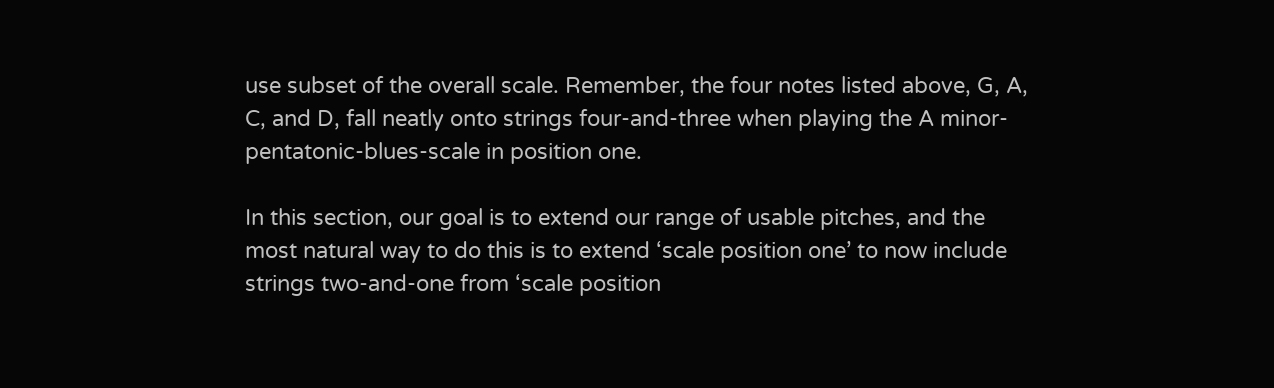use subset of the overall scale. Remember, the four notes listed above, G, A, C, and D, fall neatly onto strings four-and-three when playing the A minor-pentatonic-blues-scale in position one.

In this section, our goal is to extend our range of usable pitches, and the most natural way to do this is to extend ‘scale position one’ to now include strings two-and-one from ‘scale position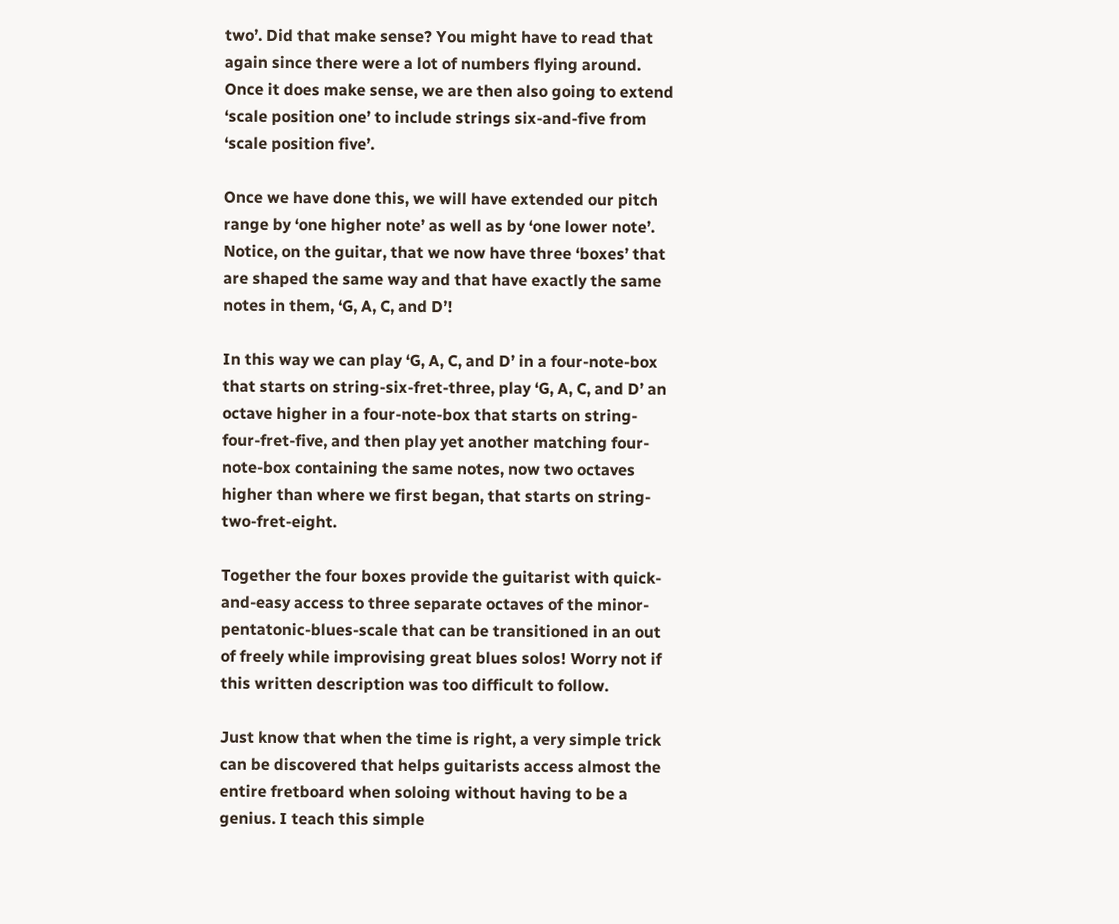two’. Did that make sense? You might have to read that again since there were a lot of numbers flying around. Once it does make sense, we are then also going to extend ‘scale position one’ to include strings six-and-five from ‘scale position five’.

Once we have done this, we will have extended our pitch range by ‘one higher note’ as well as by ‘one lower note’. Notice, on the guitar, that we now have three ‘boxes’ that are shaped the same way and that have exactly the same notes in them, ‘G, A, C, and D’!

In this way we can play ‘G, A, C, and D’ in a four-note-box that starts on string-six-fret-three, play ‘G, A, C, and D’ an octave higher in a four-note-box that starts on string-four-fret-five, and then play yet another matching four-note-box containing the same notes, now two octaves higher than where we first began, that starts on string-two-fret-eight.

Together the four boxes provide the guitarist with quick-and-easy access to three separate octaves of the minor-pentatonic-blues-scale that can be transitioned in an out of freely while improvising great blues solos! Worry not if this written description was too difficult to follow.

Just know that when the time is right, a very simple trick can be discovered that helps guitarists access almost the entire fretboard when soloing without having to be a genius. I teach this simple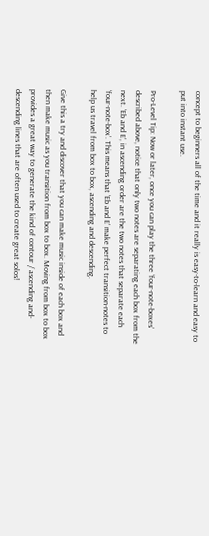concept to beginners all of the time and it really is easy-to-learn and easy to put into instant use.

Pro-Level Tip: Now or later, once you can play the three ‘four-note-boxes’ described above, notice that only two notes are separating each box from the next. ‘Eb and E’, in ascending order are the two notes that separate each ‘four-note-box’. This means that ‘Eb and E’ make perfect transition-notes to help us travel from box to box, ascending and descending.

Give this a try and discover that you can make music inside of each box and then make music as you transition from box to box. Moving from box to box provides a great way to generate the kind of contour / ascending and-descending lines that are often used to create great solos!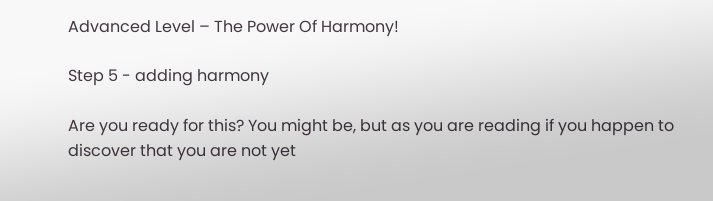Advanced Level – The Power Of Harmony!

Step 5 - adding harmony

Are you ready for this? You might be, but as you are reading if you happen to discover that you are not yet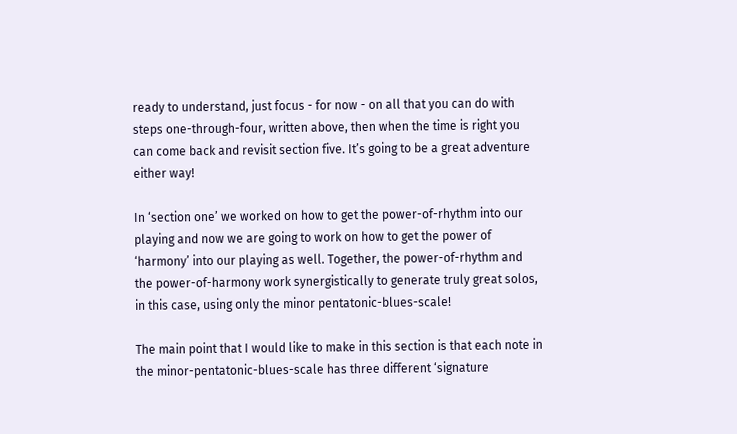ready to understand, just focus - for now - on all that you can do with steps one-through-four, written above, then when the time is right you can come back and revisit section five. It’s going to be a great adventure either way!

In ‘section one’ we worked on how to get the power-of-rhythm into our playing and now we are going to work on how to get the power of ‘harmony’ into our playing as well. Together, the power-of-rhythm and the power-of-harmony work synergistically to generate truly great solos, in this case, using only the minor pentatonic-blues-scale!

The main point that I would like to make in this section is that each note in the minor-pentatonic-blues-scale has three different ‘signature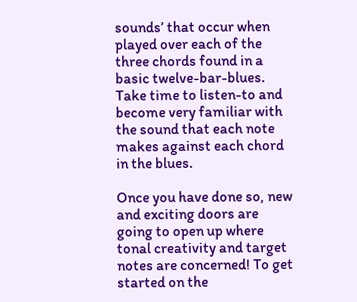sounds’ that occur when played over each of the three chords found in a basic twelve-bar-blues. Take time to listen-to and become very familiar with the sound that each note makes against each chord in the blues.

Once you have done so, new and exciting doors are going to open up where tonal creativity and target notes are concerned! To get started on the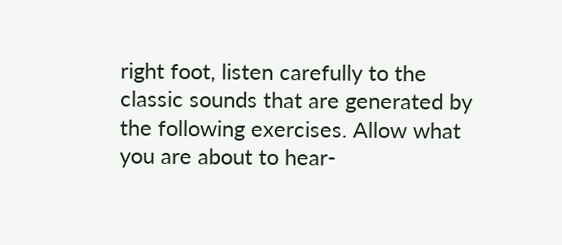right foot, listen carefully to the classic sounds that are generated by the following exercises. Allow what you are about to hear-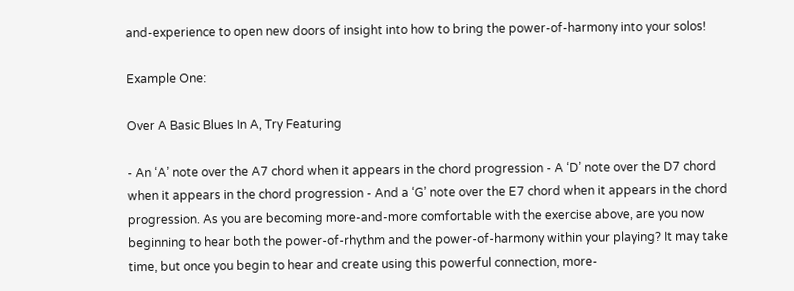and-experience to open new doors of insight into how to bring the power-of-harmony into your solos!

Example One:

Over A Basic Blues In A, Try Featuring

- An ‘A’ note over the A7 chord when it appears in the chord progression - A ‘D’ note over the D7 chord when it appears in the chord progression - And a ‘G’ note over the E7 chord when it appears in the chord progression. As you are becoming more-and-more comfortable with the exercise above, are you now beginning to hear both the power-of-rhythm and the power-of-harmony within your playing? It may take time, but once you begin to hear and create using this powerful connection, more-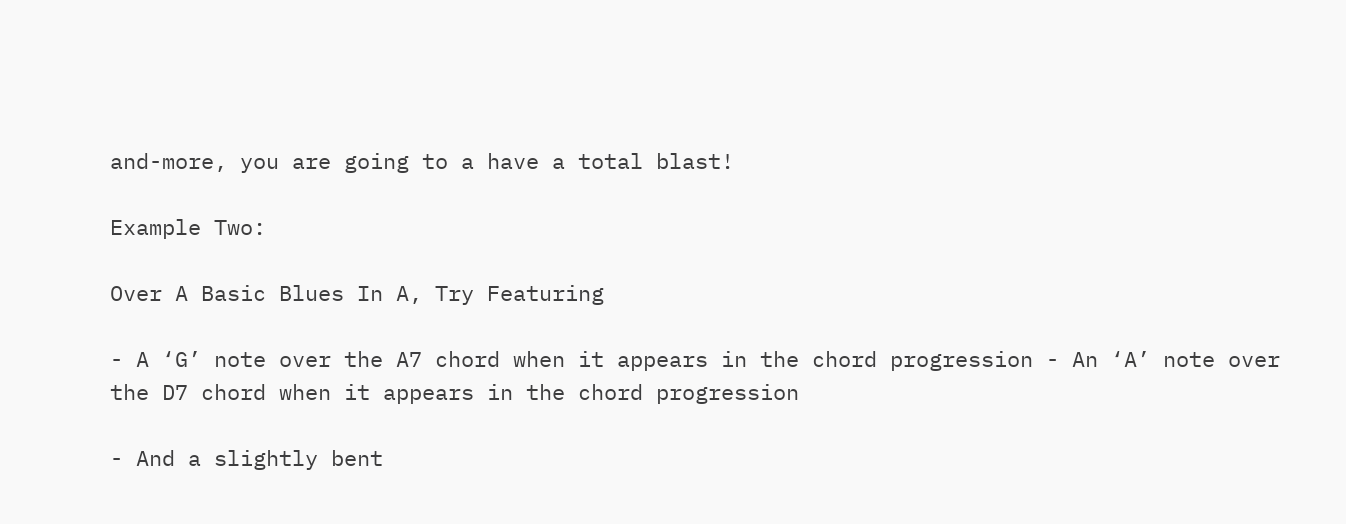and-more, you are going to a have a total blast!

Example Two:

Over A Basic Blues In A, Try Featuring

- A ‘G’ note over the A7 chord when it appears in the chord progression - An ‘A’ note over the D7 chord when it appears in the chord progression

- And a slightly bent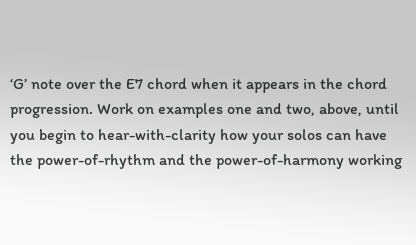‘G’ note over the E7 chord when it appears in the chord progression. Work on examples one and two, above, until you begin to hear-with-clarity how your solos can have the power-of-rhythm and the power-of-harmony working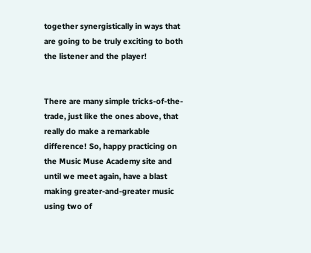together synergistically in ways that are going to be truly exciting to both the listener and the player!


There are many simple tricks-of-the-trade, just like the ones above, that really do make a remarkable difference! So, happy practicing on the Music Muse Academy site and until we meet again, have a blast making greater-and-greater music using two of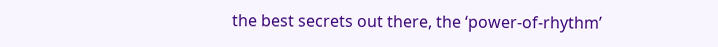the best secrets out there, the ‘power-of-rhythm’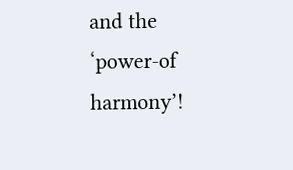and the ‘power-of harmony’!